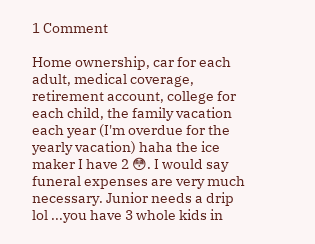1 Comment

Home ownership, car for each adult, medical coverage, retirement account, college for each child, the family vacation each year (I'm overdue for the yearly vacation) haha the ice maker I have 2 😳. I would say funeral expenses are very much necessary. Junior needs a drip lol ...you have 3 whole kids in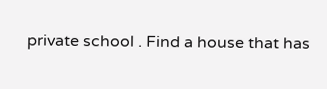private school . Find a house that has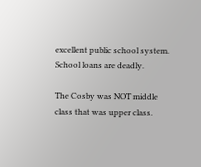excellent public school system. School loans are deadly.

The Cosby was NOT middle class that was upper class.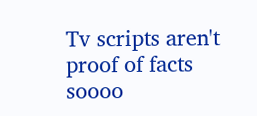Tv scripts aren't proof of facts soooo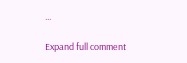...

Expand full comment